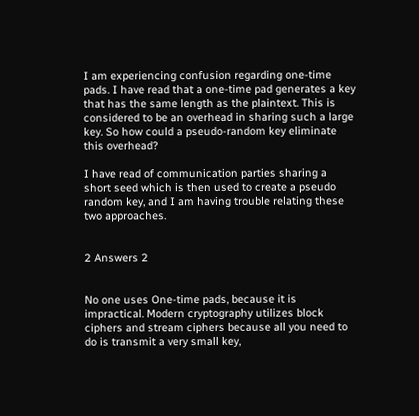I am experiencing confusion regarding one-time pads. I have read that a one-time pad generates a key that has the same length as the plaintext. This is considered to be an overhead in sharing such a large key. So how could a pseudo-random key eliminate this overhead?

I have read of communication parties sharing a short seed which is then used to create a pseudo random key, and I am having trouble relating these two approaches.


2 Answers 2


No one uses One-time pads, because it is impractical. Modern cryptography utilizes block ciphers and stream ciphers because all you need to do is transmit a very small key,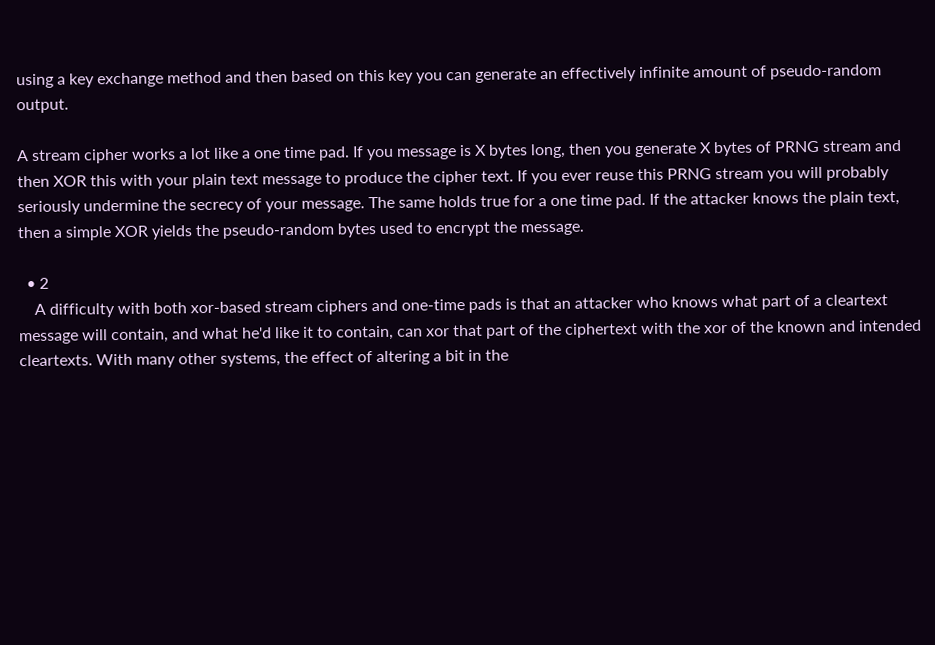using a key exchange method and then based on this key you can generate an effectively infinite amount of pseudo-random output.

A stream cipher works a lot like a one time pad. If you message is X bytes long, then you generate X bytes of PRNG stream and then XOR this with your plain text message to produce the cipher text. If you ever reuse this PRNG stream you will probably seriously undermine the secrecy of your message. The same holds true for a one time pad. If the attacker knows the plain text, then a simple XOR yields the pseudo-random bytes used to encrypt the message.

  • 2
    A difficulty with both xor-based stream ciphers and one-time pads is that an attacker who knows what part of a cleartext message will contain, and what he'd like it to contain, can xor that part of the ciphertext with the xor of the known and intended cleartexts. With many other systems, the effect of altering a bit in the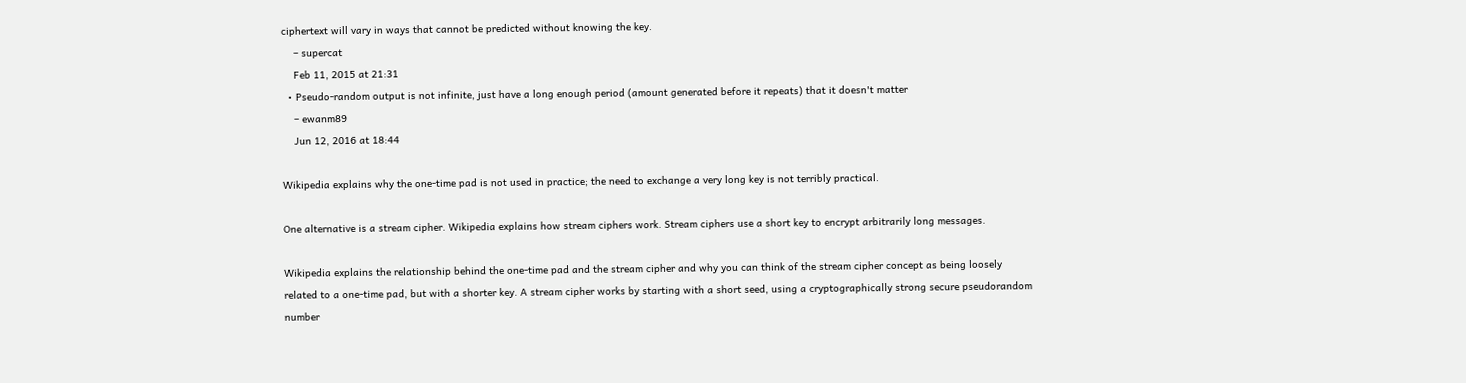ciphertext will vary in ways that cannot be predicted without knowing the key.
    – supercat
    Feb 11, 2015 at 21:31
  • Pseudo-random output is not infinite, just have a long enough period (amount generated before it repeats) that it doesn't matter
    – ewanm89
    Jun 12, 2016 at 18:44

Wikipedia explains why the one-time pad is not used in practice; the need to exchange a very long key is not terribly practical.

One alternative is a stream cipher. Wikipedia explains how stream ciphers work. Stream ciphers use a short key to encrypt arbitrarily long messages.

Wikipedia explains the relationship behind the one-time pad and the stream cipher and why you can think of the stream cipher concept as being loosely related to a one-time pad, but with a shorter key. A stream cipher works by starting with a short seed, using a cryptographically strong secure pseudorandom number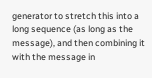generator to stretch this into a long sequence (as long as the message), and then combining it with the message in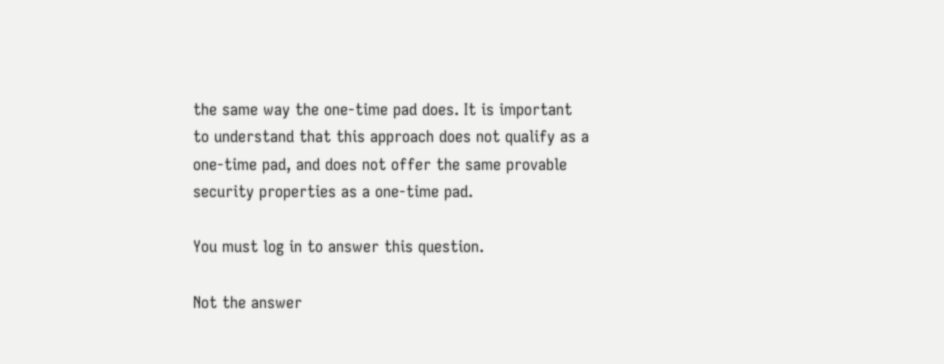the same way the one-time pad does. It is important to understand that this approach does not qualify as a one-time pad, and does not offer the same provable security properties as a one-time pad.

You must log in to answer this question.

Not the answer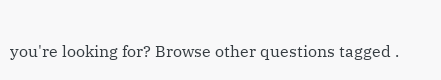you're looking for? Browse other questions tagged .